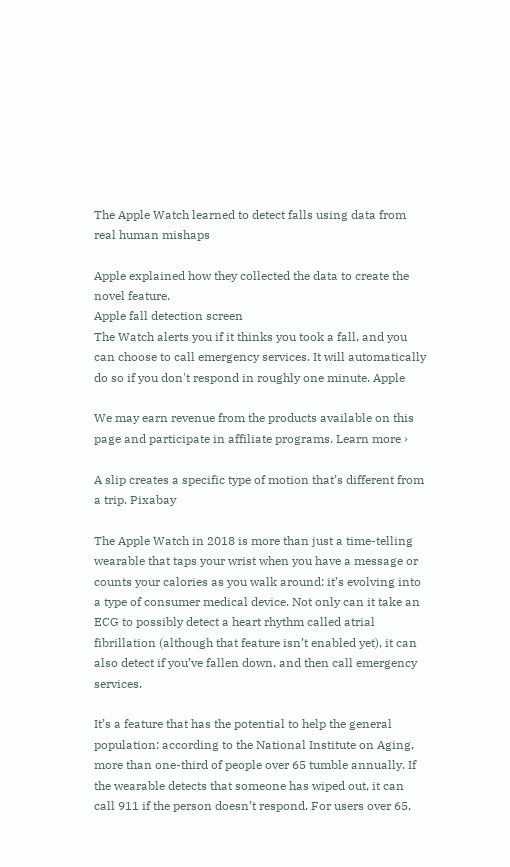The Apple Watch learned to detect falls using data from real human mishaps

Apple explained how they collected the data to create the novel feature.
Apple fall detection screen
The Watch alerts you if it thinks you took a fall, and you can choose to call emergency services. It will automatically do so if you don't respond in roughly one minute. Apple

We may earn revenue from the products available on this page and participate in affiliate programs. Learn more ›

A slip creates a specific type of motion that’s different from a trip. Pixabay

The Apple Watch in 2018 is more than just a time-telling wearable that taps your wrist when you have a message or counts your calories as you walk around: it’s evolving into a type of consumer medical device. Not only can it take an ECG to possibly detect a heart rhythm called atrial fibrillation (although that feature isn’t enabled yet), it can also detect if you’ve fallen down, and then call emergency services.

It’s a feature that has the potential to help the general population: according to the National Institute on Aging, more than one-third of people over 65 tumble annually. If the wearable detects that someone has wiped out, it can call 911 if the person doesn’t respond. For users over 65,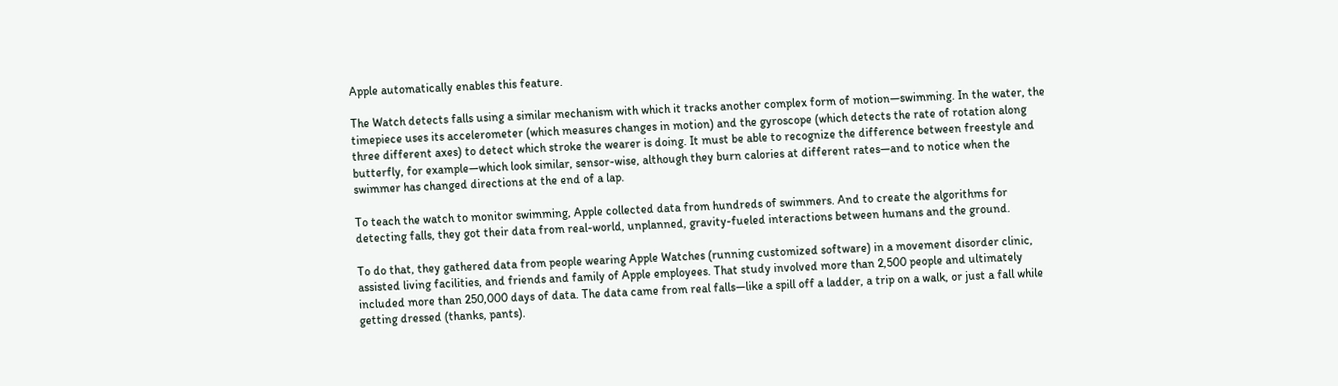Apple automatically enables this feature.

The Watch detects falls using a similar mechanism with which it tracks another complex form of motion—swimming. In the water, the timepiece uses its accelerometer (which measures changes in motion) and the gyroscope (which detects the rate of rotation along three different axes) to detect which stroke the wearer is doing. It must be able to recognize the difference between freestyle and butterfly, for example—which look similar, sensor-wise, although they burn calories at different rates—and to notice when the swimmer has changed directions at the end of a lap.

To teach the watch to monitor swimming, Apple collected data from hundreds of swimmers. And to create the algorithms for detecting falls, they got their data from real-world, unplanned, gravity-fueled interactions between humans and the ground.

To do that, they gathered data from people wearing Apple Watches (running customized software) in a movement disorder clinic, assisted living facilities, and friends and family of Apple employees. That study involved more than 2,500 people and ultimately included more than 250,000 days of data. The data came from real falls—like a spill off a ladder, a trip on a walk, or just a fall while getting dressed (thanks, pants).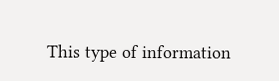This type of information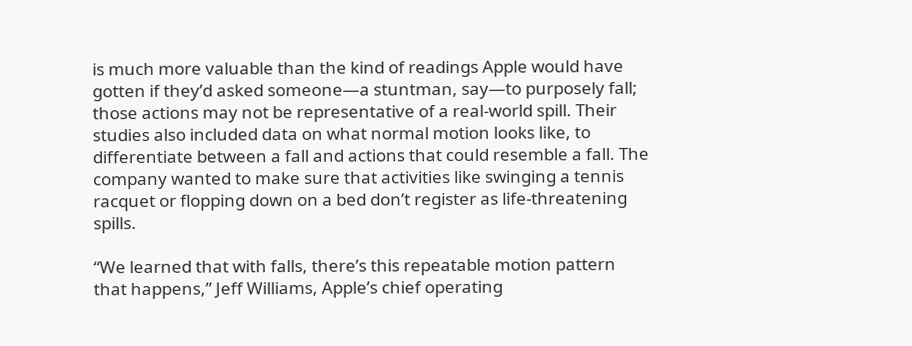is much more valuable than the kind of readings Apple would have gotten if they’d asked someone—a stuntman, say—to purposely fall; those actions may not be representative of a real-world spill. Their studies also included data on what normal motion looks like, to differentiate between a fall and actions that could resemble a fall. The company wanted to make sure that activities like swinging a tennis racquet or flopping down on a bed don’t register as life-threatening spills.

“We learned that with falls, there’s this repeatable motion pattern that happens,” Jeff Williams, Apple’s chief operating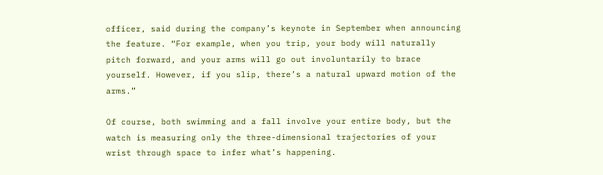officer, said during the company’s keynote in September when announcing the feature. “For example, when you trip, your body will naturally pitch forward, and your arms will go out involuntarily to brace yourself. However, if you slip, there’s a natural upward motion of the arms.”

Of course, both swimming and a fall involve your entire body, but the watch is measuring only the three-dimensional trajectories of your wrist through space to infer what’s happening.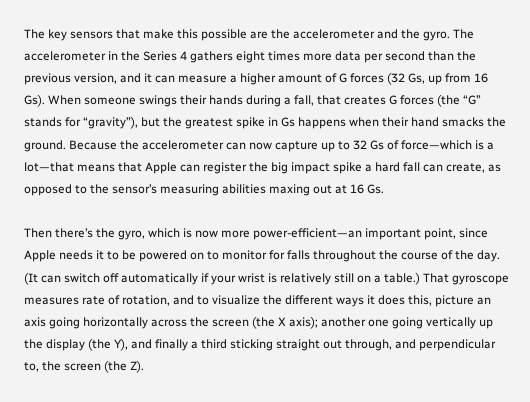The key sensors that make this possible are the accelerometer and the gyro. The accelerometer in the Series 4 gathers eight times more data per second than the previous version, and it can measure a higher amount of G forces (32 Gs, up from 16 Gs). When someone swings their hands during a fall, that creates G forces (the “G” stands for “gravity”), but the greatest spike in Gs happens when their hand smacks the ground. Because the accelerometer can now capture up to 32 Gs of force—which is a lot—that means that Apple can register the big impact spike a hard fall can create, as opposed to the sensor’s measuring abilities maxing out at 16 Gs.

Then there’s the gyro, which is now more power-efficient—an important point, since Apple needs it to be powered on to monitor for falls throughout the course of the day. (It can switch off automatically if your wrist is relatively still on a table.) That gyroscope measures rate of rotation, and to visualize the different ways it does this, picture an axis going horizontally across the screen (the X axis); another one going vertically up the display (the Y), and finally a third sticking straight out through, and perpendicular to, the screen (the Z).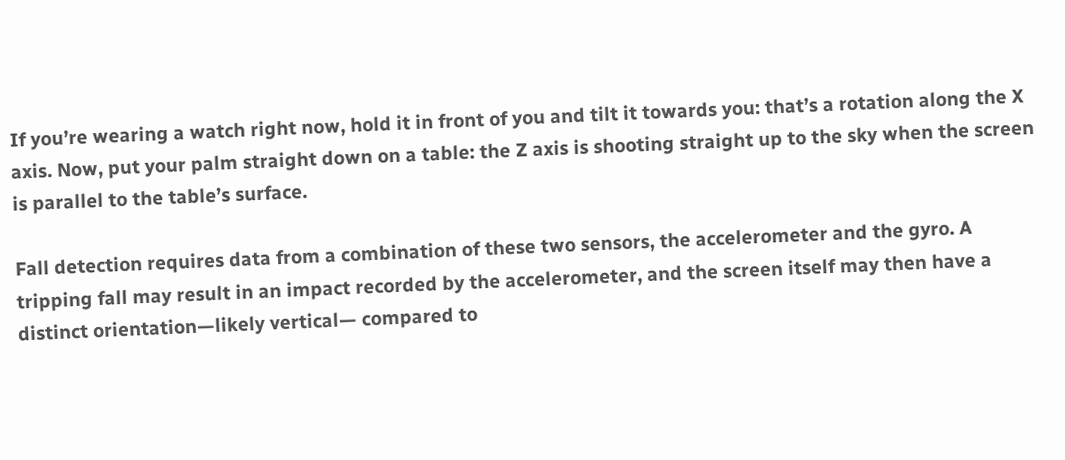If you’re wearing a watch right now, hold it in front of you and tilt it towards you: that’s a rotation along the X axis. Now, put your palm straight down on a table: the Z axis is shooting straight up to the sky when the screen is parallel to the table’s surface.

Fall detection requires data from a combination of these two sensors, the accelerometer and the gyro. A tripping fall may result in an impact recorded by the accelerometer, and the screen itself may then have a distinct orientation—likely vertical— compared to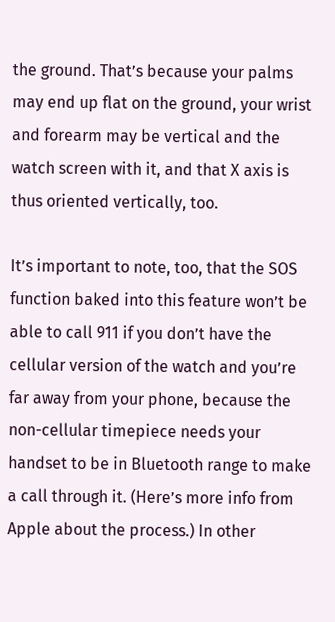the ground. That’s because your palms may end up flat on the ground, your wrist and forearm may be vertical and the watch screen with it, and that X axis is thus oriented vertically, too.

It’s important to note, too, that the SOS function baked into this feature won’t be able to call 911 if you don’t have the cellular version of the watch and you’re far away from your phone, because the non-cellular timepiece needs your handset to be in Bluetooth range to make a call through it. (Here’s more info from Apple about the process.) In other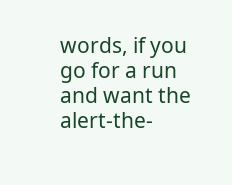words, if you go for a run and want the alert-the-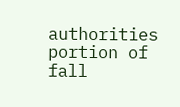authorities portion of fall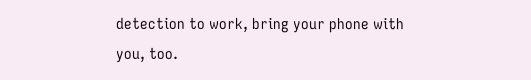detection to work, bring your phone with you, too.